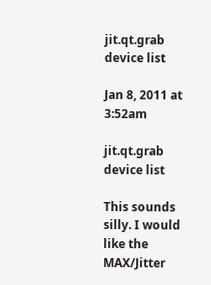jit.qt.grab device list

Jan 8, 2011 at 3:52am

jit.qt.grab device list

This sounds silly. I would like the MAX/Jitter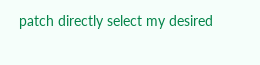patch directly select my desired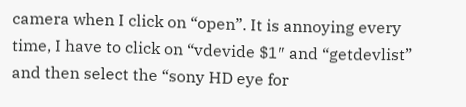camera when I click on “open”. It is annoying every time, I have to click on “vdevide $1″ and “getdevlist” and then select the “sony HD eye for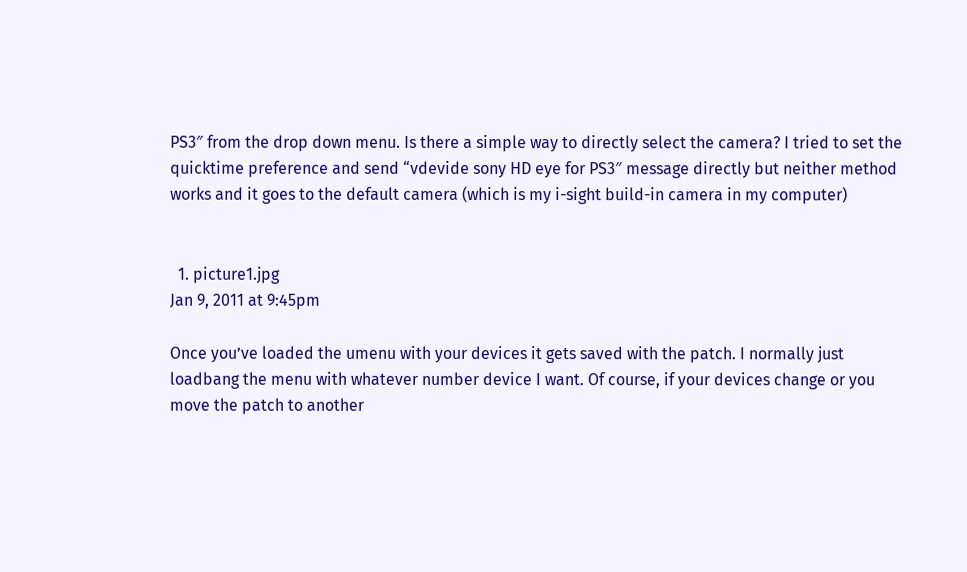PS3″ from the drop down menu. Is there a simple way to directly select the camera? I tried to set the quicktime preference and send “vdevide sony HD eye for PS3″ message directly but neither method works and it goes to the default camera (which is my i-sight build-in camera in my computer)


  1. picture1.jpg
Jan 9, 2011 at 9:45pm

Once you’ve loaded the umenu with your devices it gets saved with the patch. I normally just loadbang the menu with whatever number device I want. Of course, if your devices change or you move the patch to another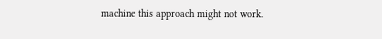machine this approach might not work.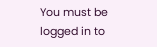You must be logged in to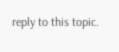reply to this topic.